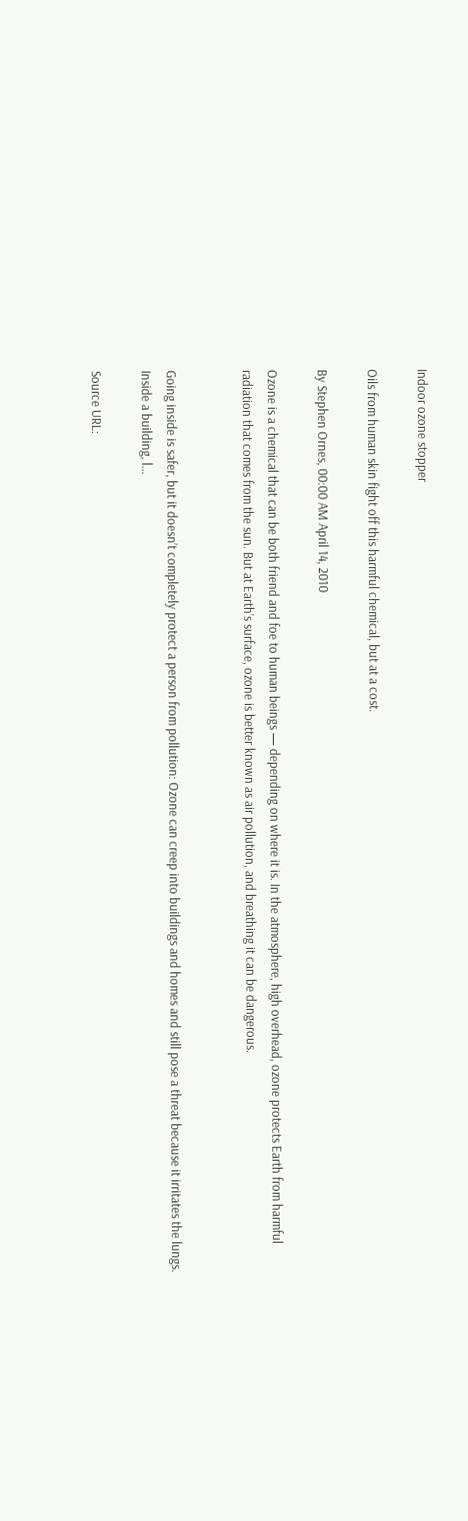Indoor ozone stopper

Oils from human skin fight off this harmful chemical, but at a cost.

By Stephen Ornes, 00:00 AM April 14, 2010

Ozone is a chemical that can be both friend and foe to human beings — depending on where it is. In the atmosphere, high overhead, ozone protects Earth from harmful radiation that comes from the sun. But at Earth’s surface, ozone is better known as air pollution, and breathing it can be dangerous.


Going inside is safer, but it doesn’t completely protect a person from pollution: Ozone can creep into buildings and homes and still pose a threat because it irritates the lungs. Inside a building, l...

Source URL: